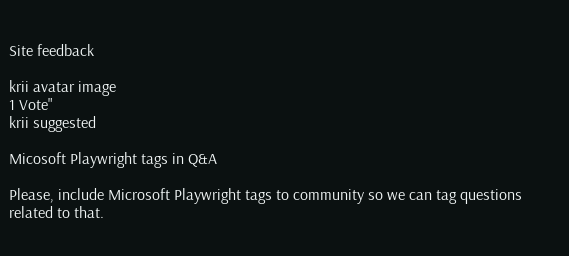Site feedback

krii avatar image
1 Vote"
krii suggested

Micosoft Playwright tags in Q&A

Please, include Microsoft Playwright tags to community so we can tag questions related to that.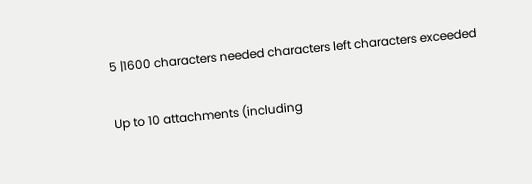5 |1600 characters needed characters left characters exceeded

Up to 10 attachments (including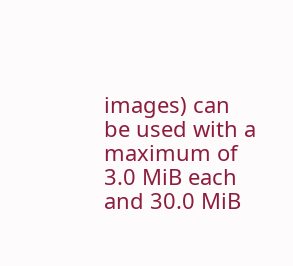images) can be used with a maximum of 3.0 MiB each and 30.0 MiB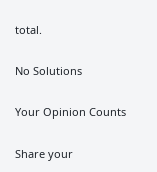total.

No Solutions

Your Opinion Counts

Share your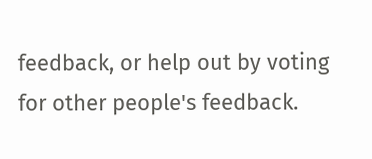feedback, or help out by voting for other people's feedback.